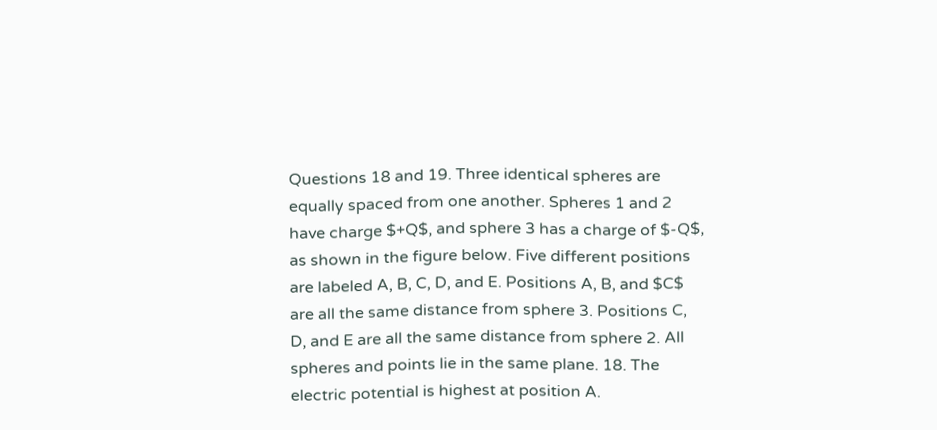Questions 18 and 19. Three identical spheres are equally spaced from one another. Spheres 1 and 2 have charge $+Q$, and sphere 3 has a charge of $-Q$, as shown in the figure below. Five different positions are labeled A, B, C, D, and E. Positions A, B, and $C$ are all the same distance from sphere 3. Positions C, D, and E are all the same distance from sphere 2. All spheres and points lie in the same plane. 18. The electric potential is highest at position A.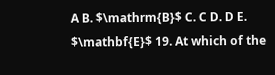A B. $\mathrm{B}$ C. C D. D E. $\mathbf{E}$ 19. At which of the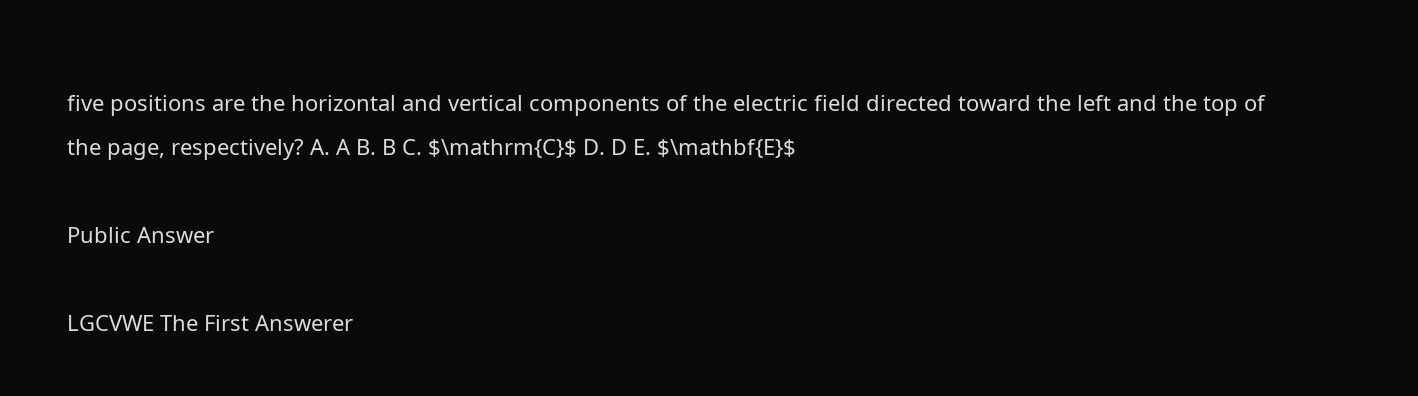five positions are the horizontal and vertical components of the electric field directed toward the left and the top of the page, respectively? A. A B. B C. $\mathrm{C}$ D. D E. $\mathbf{E}$

Public Answer

LGCVWE The First Answerer